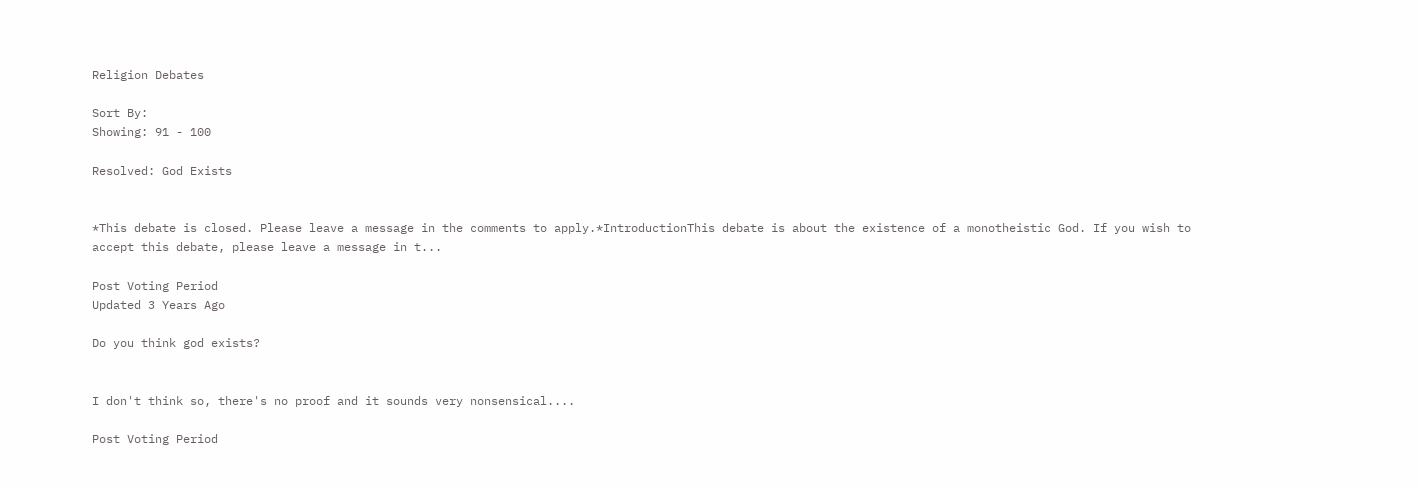Religion Debates

Sort By:
Showing: 91 - 100

Resolved: God Exists


*This debate is closed. Please leave a message in the comments to apply.*IntroductionThis debate is about the existence of a monotheistic God. If you wish to accept this debate, please leave a message in t...

Post Voting Period
Updated 3 Years Ago

Do you think god exists?


I don't think so, there's no proof and it sounds very nonsensical....

Post Voting Period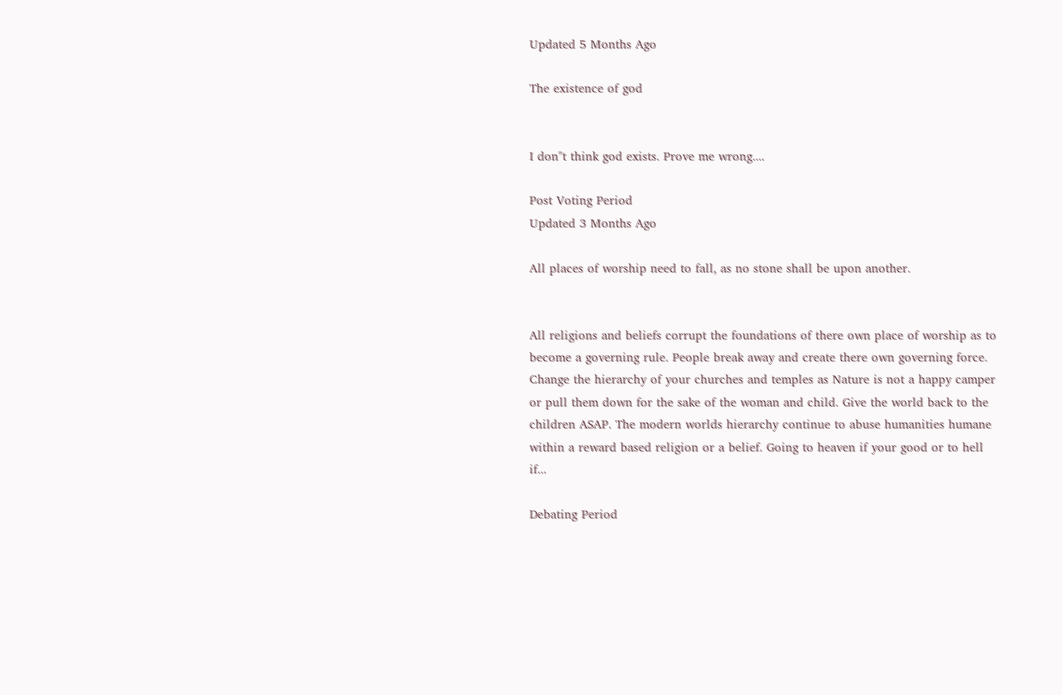Updated 5 Months Ago

The existence of god


I don"t think god exists. Prove me wrong....

Post Voting Period
Updated 3 Months Ago

All places of worship need to fall, as no stone shall be upon another.


All religions and beliefs corrupt the foundations of there own place of worship as to become a governing rule. People break away and create there own governing force. Change the hierarchy of your churches and temples as Nature is not a happy camper or pull them down for the sake of the woman and child. Give the world back to the children ASAP. The modern worlds hierarchy continue to abuse humanities humane within a reward based religion or a belief. Going to heaven if your good or to hell if...

Debating Period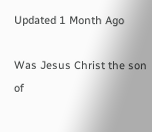Updated 1 Month Ago

Was Jesus Christ the son of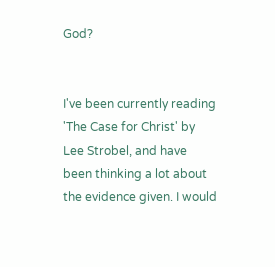God?


I've been currently reading 'The Case for Christ' by Lee Strobel, and have been thinking a lot about the evidence given. I would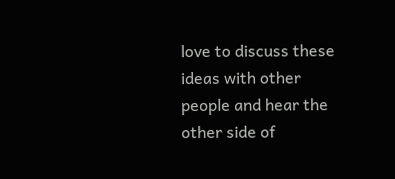love to discuss these ideas with other people and hear the other side of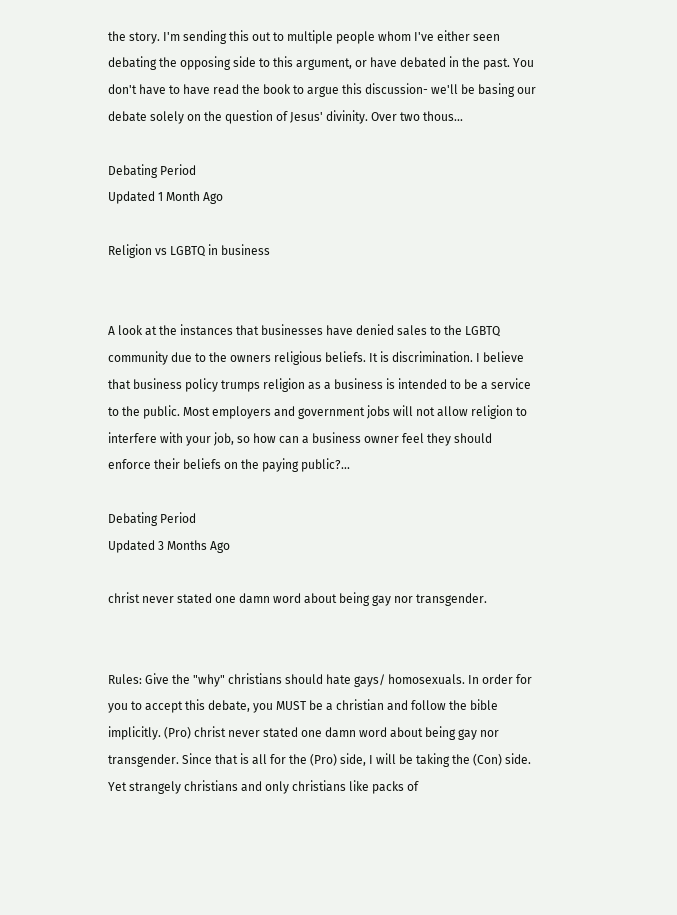the story. I'm sending this out to multiple people whom I've either seen debating the opposing side to this argument, or have debated in the past. You don't have to have read the book to argue this discussion- we'll be basing our debate solely on the question of Jesus' divinity. Over two thous...

Debating Period
Updated 1 Month Ago

Religion vs LGBTQ in business


A look at the instances that businesses have denied sales to the LGBTQ community due to the owners religious beliefs. It is discrimination. I believe that business policy trumps religion as a business is intended to be a service to the public. Most employers and government jobs will not allow religion to interfere with your job, so how can a business owner feel they should enforce their beliefs on the paying public?...

Debating Period
Updated 3 Months Ago

christ never stated one damn word about being gay nor transgender.


Rules: Give the "why" christians should hate gays/ homosexuals. In order for you to accept this debate, you MUST be a christian and follow the bible implicitly. (Pro) christ never stated one damn word about being gay nor transgender. Since that is all for the (Pro) side, I will be taking the (Con) side. Yet strangely christians and only christians like packs of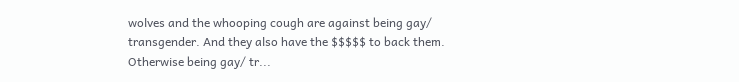wolves and the whooping cough are against being gay/ transgender. And they also have the $$$$$ to back them. Otherwise being gay/ tr...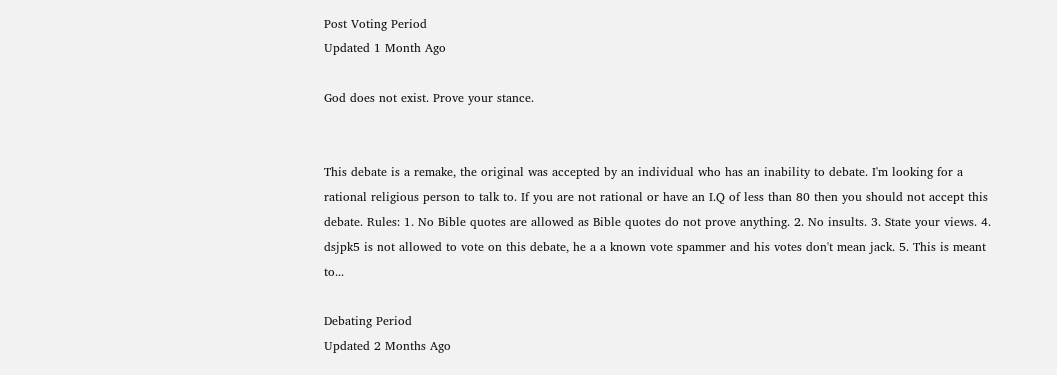Post Voting Period
Updated 1 Month Ago

God does not exist. Prove your stance.


This debate is a remake, the original was accepted by an individual who has an inability to debate. I'm looking for a rational religious person to talk to. If you are not rational or have an I.Q of less than 80 then you should not accept this debate. Rules: 1. No Bible quotes are allowed as Bible quotes do not prove anything. 2. No insults. 3. State your views. 4. dsjpk5 is not allowed to vote on this debate, he a a known vote spammer and his votes don't mean jack. 5. This is meant to...

Debating Period
Updated 2 Months Ago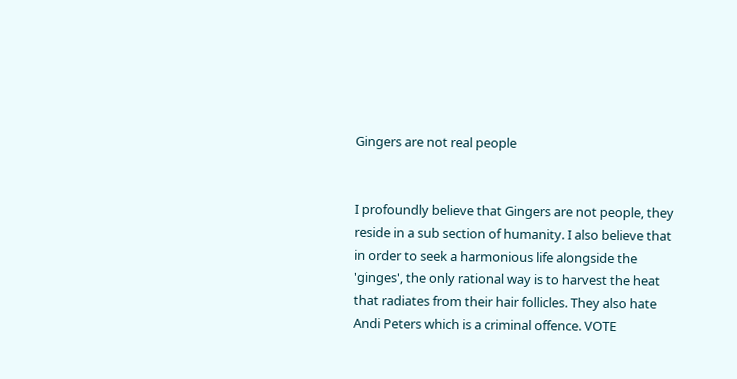Gingers are not real people


I profoundly believe that Gingers are not people, they reside in a sub section of humanity. I also believe that in order to seek a harmonious life alongside the 'ginges', the only rational way is to harvest the heat that radiates from their hair follicles. They also hate Andi Peters which is a criminal offence. VOTE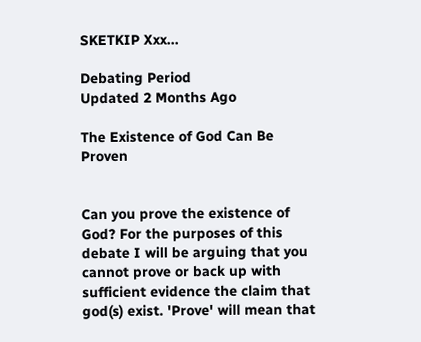SKETKIP Xxx...

Debating Period
Updated 2 Months Ago

The Existence of God Can Be Proven


Can you prove the existence of God? For the purposes of this debate I will be arguing that you cannot prove or back up with sufficient evidence the claim that god(s) exist. 'Prove' will mean that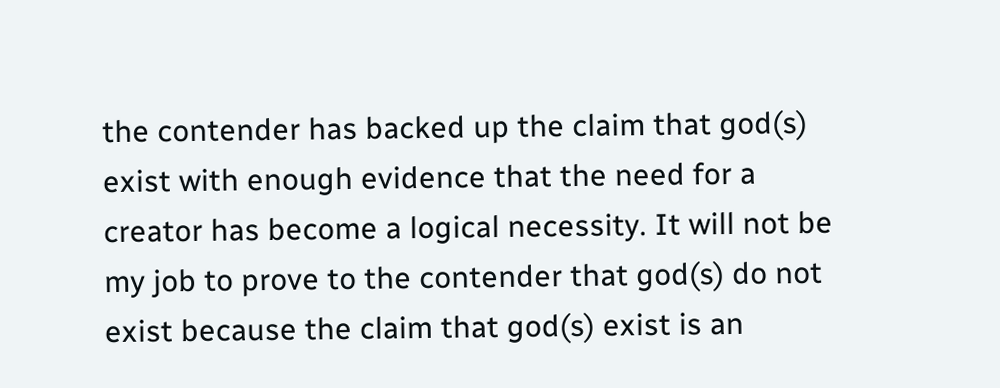the contender has backed up the claim that god(s) exist with enough evidence that the need for a creator has become a logical necessity. It will not be my job to prove to the contender that god(s) do not exist because the claim that god(s) exist is an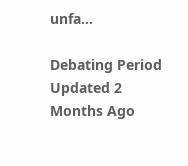unfa...

Debating Period
Updated 2 Months Ago